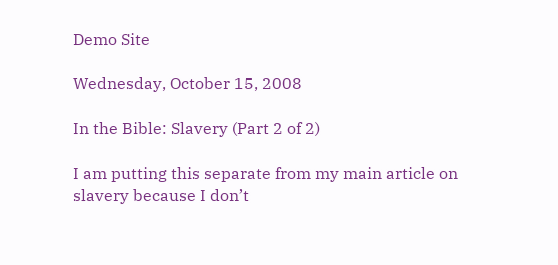Demo Site

Wednesday, October 15, 2008

In the Bible: Slavery (Part 2 of 2)

I am putting this separate from my main article on slavery because I don’t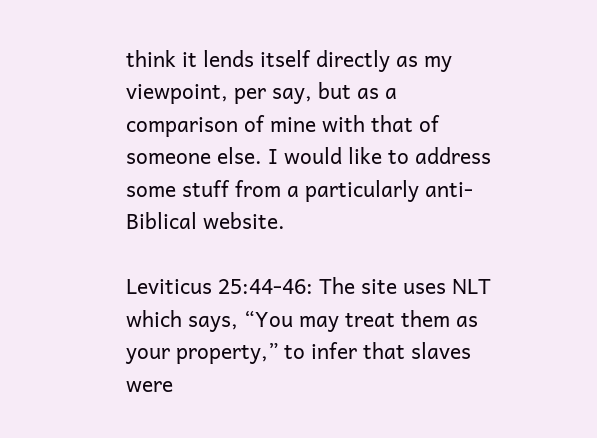think it lends itself directly as my viewpoint, per say, but as a comparison of mine with that of someone else. I would like to address some stuff from a particularly anti-Biblical website.

Leviticus 25:44-46: The site uses NLT which says, “You may treat them as your property,” to infer that slaves were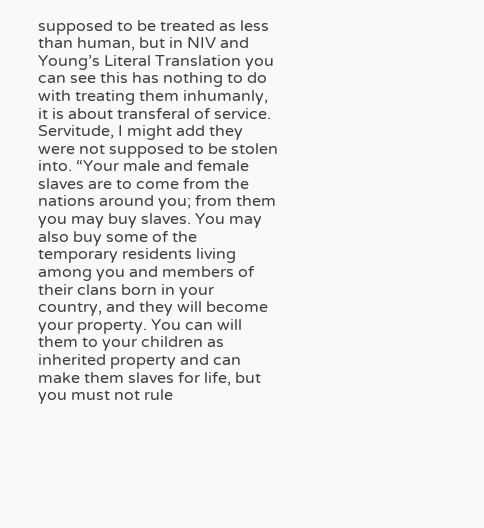supposed to be treated as less than human, but in NIV and Young’s Literal Translation you can see this has nothing to do with treating them inhumanly, it is about transferal of service. Servitude, I might add they were not supposed to be stolen into. “Your male and female slaves are to come from the nations around you; from them you may buy slaves. You may also buy some of the temporary residents living among you and members of their clans born in your country, and they will become your property. You can will them to your children as inherited property and can make them slaves for life, but you must not rule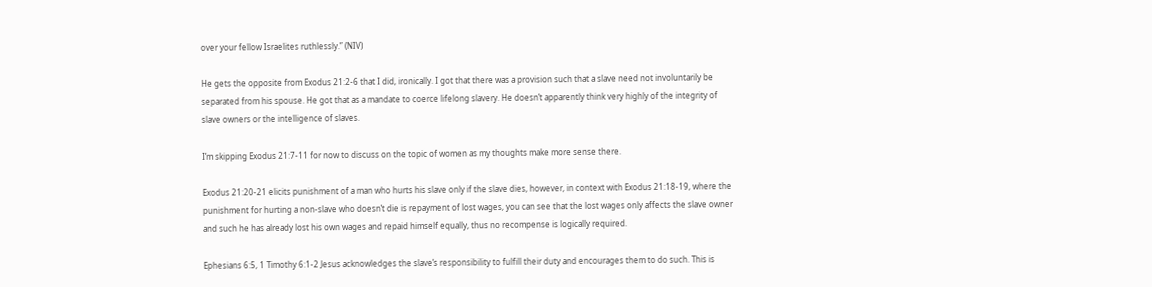over your fellow Israelites ruthlessly.” (NIV)

He gets the opposite from Exodus 21:2-6 that I did, ironically. I got that there was a provision such that a slave need not involuntarily be separated from his spouse. He got that as a mandate to coerce lifelong slavery. He doesn’t apparently think very highly of the integrity of slave owners or the intelligence of slaves.

I’m skipping Exodus 21:7-11 for now to discuss on the topic of women as my thoughts make more sense there.

Exodus 21:20-21 elicits punishment of a man who hurts his slave only if the slave dies, however, in context with Exodus 21:18-19, where the punishment for hurting a non-slave who doesn’t die is repayment of lost wages, you can see that the lost wages only affects the slave owner and such he has already lost his own wages and repaid himself equally, thus no recompense is logically required.

Ephesians 6:5, 1 Timothy 6:1-2 Jesus acknowledges the slave’s responsibility to fulfill their duty and encourages them to do such. This is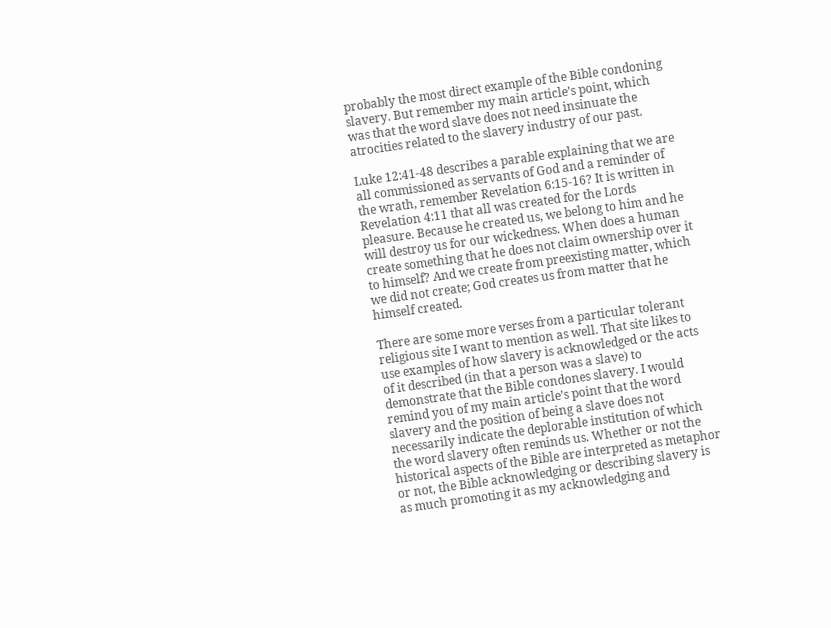probably the most direct example of the Bible condoning slavery. But remember my main article’s point, which was that the word slave does not need insinuate the atrocities related to the slavery industry of our past.

Luke 12:41-48 describes a parable explaining that we are all commissioned as servants of God and a reminder of the wrath, remember Revelation 6:15-16? It is written in Revelation 4:11 that all was created for the Lords pleasure. Because he created us, we belong to him and he will destroy us for our wickedness. When does a human create something that he does not claim ownership over it to himself? And we create from preexisting matter, which we did not create; God creates us from matter that he himself created.

There are some more verses from a particular tolerant religious site I want to mention as well. That site likes to use examples of how slavery is acknowledged or the acts of it described (in that a person was a slave) to demonstrate that the Bible condones slavery. I would remind you of my main article’s point that the word slavery and the position of being a slave does not necessarily indicate the deplorable institution of which the word slavery often reminds us. Whether or not the historical aspects of the Bible are interpreted as metaphor or not, the Bible acknowledging or describing slavery is as much promoting it as my acknowledging and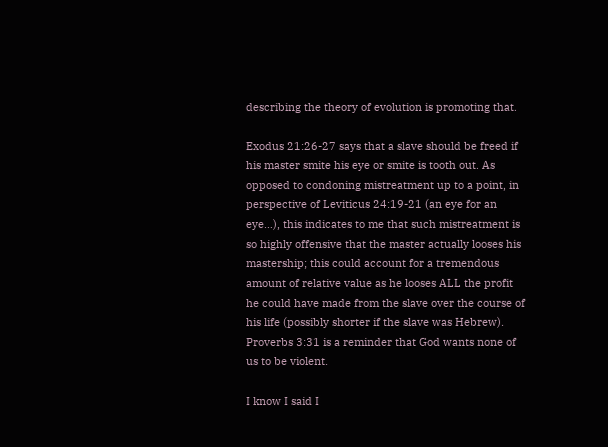describing the theory of evolution is promoting that.

Exodus 21:26-27 says that a slave should be freed if his master smite his eye or smite is tooth out. As opposed to condoning mistreatment up to a point, in perspective of Leviticus 24:19-21 (an eye for an eye…), this indicates to me that such mistreatment is so highly offensive that the master actually looses his mastership; this could account for a tremendous amount of relative value as he looses ALL the profit he could have made from the slave over the course of his life (possibly shorter if the slave was Hebrew). Proverbs 3:31 is a reminder that God wants none of us to be violent.

I know I said I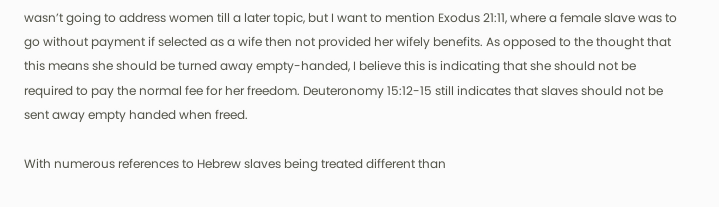wasn’t going to address women till a later topic, but I want to mention Exodus 21:11, where a female slave was to go without payment if selected as a wife then not provided her wifely benefits. As opposed to the thought that this means she should be turned away empty-handed, I believe this is indicating that she should not be required to pay the normal fee for her freedom. Deuteronomy 15:12-15 still indicates that slaves should not be sent away empty handed when freed.

With numerous references to Hebrew slaves being treated different than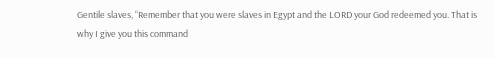Gentile slaves, “Remember that you were slaves in Egypt and the LORD your God redeemed you. That is why I give you this command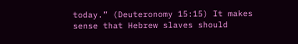today.” (Deuteronomy 15:15) It makes sense that Hebrew slaves should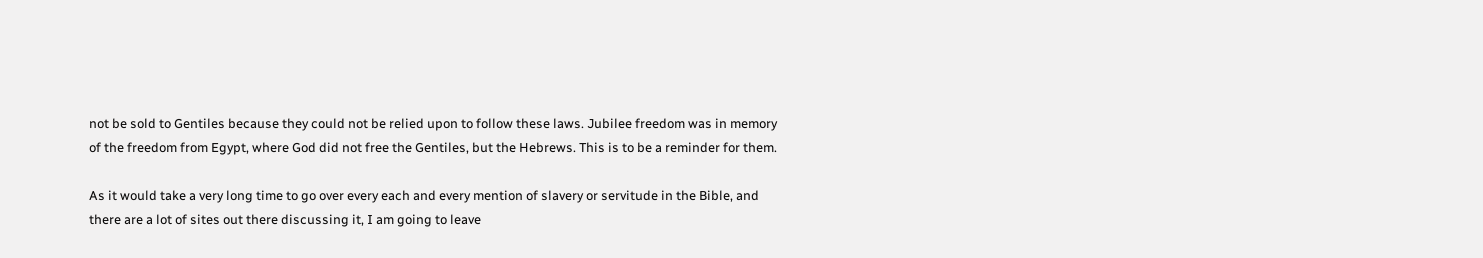not be sold to Gentiles because they could not be relied upon to follow these laws. Jubilee freedom was in memory of the freedom from Egypt, where God did not free the Gentiles, but the Hebrews. This is to be a reminder for them.

As it would take a very long time to go over every each and every mention of slavery or servitude in the Bible, and there are a lot of sites out there discussing it, I am going to leave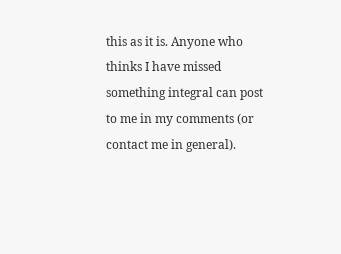this as it is. Anyone who thinks I have missed something integral can post to me in my comments (or contact me in general).